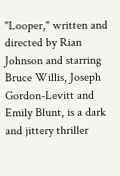"Looper," written and directed by Rian Johnson and starring Bruce Willis, Joseph Gordon-Levitt and Emily Blunt, is a dark and jittery thriller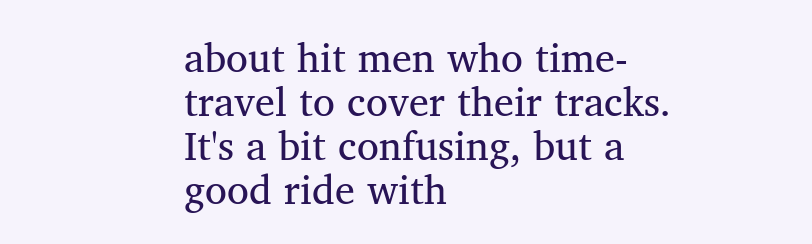about hit men who time-travel to cover their tracks. It's a bit confusing, but a good ride with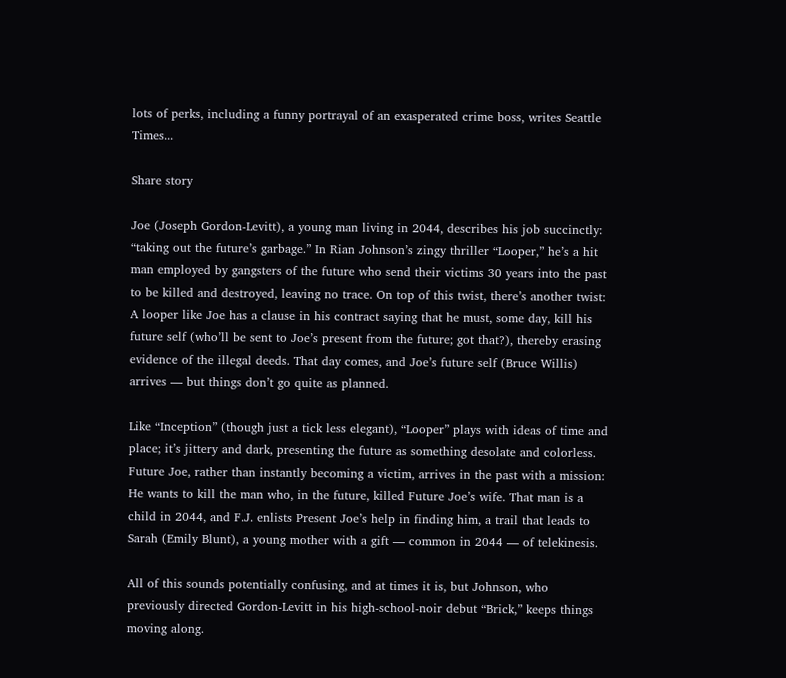lots of perks, including a funny portrayal of an exasperated crime boss, writes Seattle Times...

Share story

Joe (Joseph Gordon-Levitt), a young man living in 2044, describes his job succinctly: “taking out the future’s garbage.” In Rian Johnson’s zingy thriller “Looper,” he’s a hit man employed by gangsters of the future who send their victims 30 years into the past to be killed and destroyed, leaving no trace. On top of this twist, there’s another twist: A looper like Joe has a clause in his contract saying that he must, some day, kill his future self (who’ll be sent to Joe’s present from the future; got that?), thereby erasing evidence of the illegal deeds. That day comes, and Joe’s future self (Bruce Willis) arrives — but things don’t go quite as planned.

Like “Inception” (though just a tick less elegant), “Looper” plays with ideas of time and place; it’s jittery and dark, presenting the future as something desolate and colorless. Future Joe, rather than instantly becoming a victim, arrives in the past with a mission: He wants to kill the man who, in the future, killed Future Joe’s wife. That man is a child in 2044, and F.J. enlists Present Joe’s help in finding him, a trail that leads to Sarah (Emily Blunt), a young mother with a gift — common in 2044 — of telekinesis.

All of this sounds potentially confusing, and at times it is, but Johnson, who previously directed Gordon-Levitt in his high-school-noir debut “Brick,” keeps things moving along.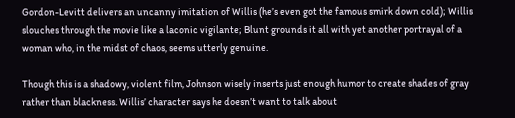Gordon-Levitt delivers an uncanny imitation of Willis (he’s even got the famous smirk down cold); Willis slouches through the movie like a laconic vigilante; Blunt grounds it all with yet another portrayal of a woman who, in the midst of chaos, seems utterly genuine.

Though this is a shadowy, violent film, Johnson wisely inserts just enough humor to create shades of gray rather than blackness. Willis’ character says he doesn’t want to talk about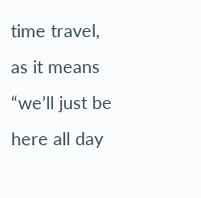time travel, as it means “we’ll just be here all day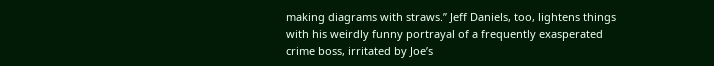making diagrams with straws.” Jeff Daniels, too, lightens things with his weirdly funny portrayal of a frequently exasperated crime boss, irritated by Joe’s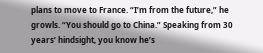plans to move to France. “I’m from the future,” he growls. “You should go to China.” Speaking from 30 years’ hindsight, you know he’s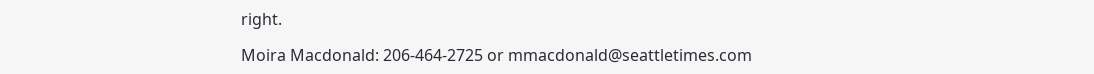right.

Moira Macdonald: 206-464-2725 or mmacdonald@seattletimes.com